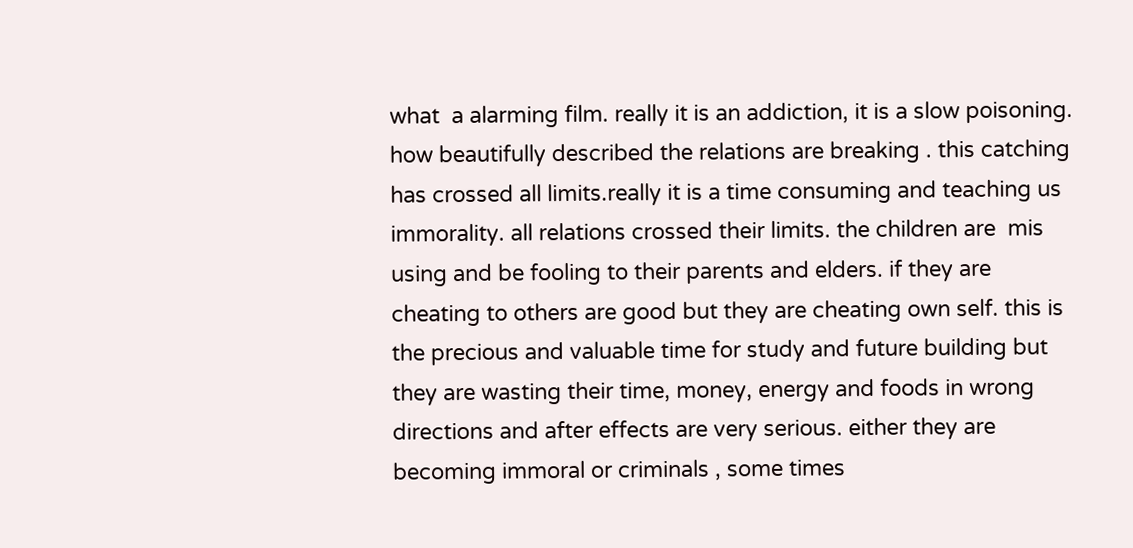what  a alarming film. really it is an addiction, it is a slow poisoning. how beautifully described the relations are breaking . this catching has crossed all limits.really it is a time consuming and teaching us immorality. all relations crossed their limits. the children are  mis using and be fooling to their parents and elders. if they are cheating to others are good but they are cheating own self. this is the precious and valuable time for study and future building but they are wasting their time, money, energy and foods in wrong directions and after effects are very serious. either they are becoming immoral or criminals , some times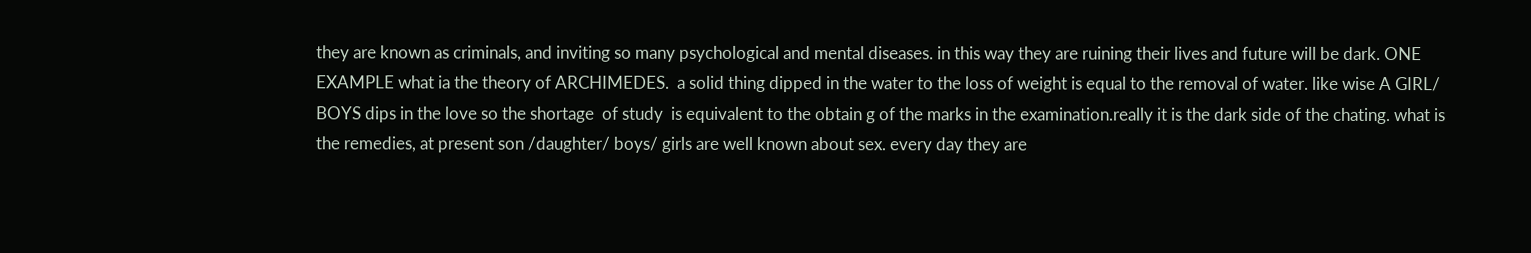they are known as criminals, and inviting so many psychological and mental diseases. in this way they are ruining their lives and future will be dark. ONE EXAMPLE what ia the theory of ARCHIMEDES.  a solid thing dipped in the water to the loss of weight is equal to the removal of water. like wise A GIRL/ BOYS dips in the love so the shortage  of study  is equivalent to the obtain g of the marks in the examination.really it is the dark side of the chating. what is the remedies, at present son /daughter/ boys/ girls are well known about sex. every day they are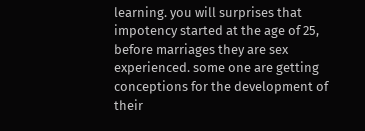learning. you will surprises that impotency started at the age of 25, before marriages they are sex experienced. some one are getting conceptions for the development of their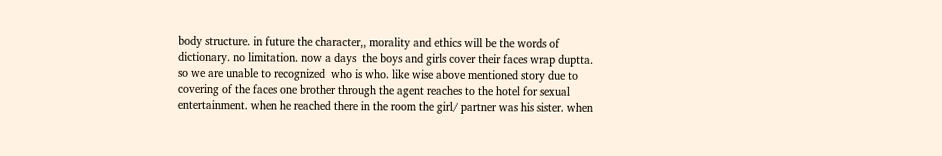body structure. in future the character,, morality and ethics will be the words of dictionary. no limitation. now a days  the boys and girls cover their faces wrap duptta. so we are unable to recognized  who is who. like wise above mentioned story due to covering of the faces one brother through the agent reaches to the hotel for sexual entertainment. when he reached there in the room the girl/ partner was his sister. when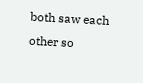both saw each other so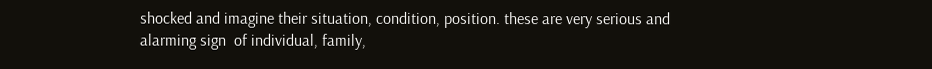shocked and imagine their situation, condition, position. these are very serious and alarming sign  of individual, family,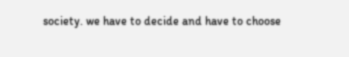society. we have to decide and have to choose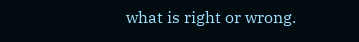what is right or wrong.